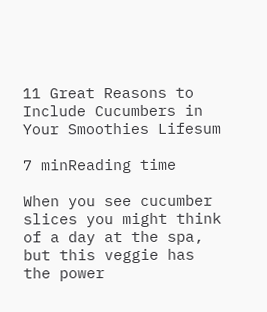11 Great Reasons to Include Cucumbers in Your Smoothies Lifesum

7 minReading time

When you see cucumber slices you might think of a day at the spa, but this veggie has the power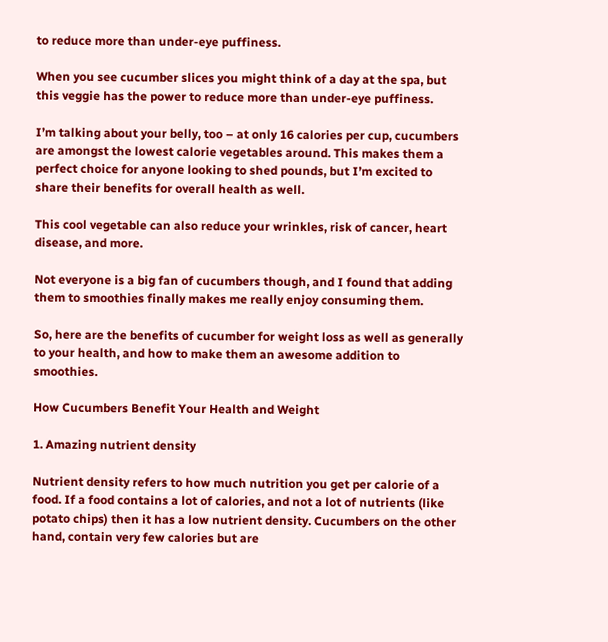to reduce more than under-eye puffiness.

When you see cucumber slices you might think of a day at the spa, but this veggie has the power to reduce more than under-eye puffiness.

I’m talking about your belly, too – at only 16 calories per cup, cucumbers are amongst the lowest calorie vegetables around. This makes them a perfect choice for anyone looking to shed pounds, but I’m excited to share their benefits for overall health as well.

This cool vegetable can also reduce your wrinkles, risk of cancer, heart disease, and more.

Not everyone is a big fan of cucumbers though, and I found that adding them to smoothies finally makes me really enjoy consuming them.

So, here are the benefits of cucumber for weight loss as well as generally to your health, and how to make them an awesome addition to smoothies.

How Cucumbers Benefit Your Health and Weight

1. Amazing nutrient density

Nutrient density refers to how much nutrition you get per calorie of a food. If a food contains a lot of calories, and not a lot of nutrients (like potato chips) then it has a low nutrient density. Cucumbers on the other hand, contain very few calories but are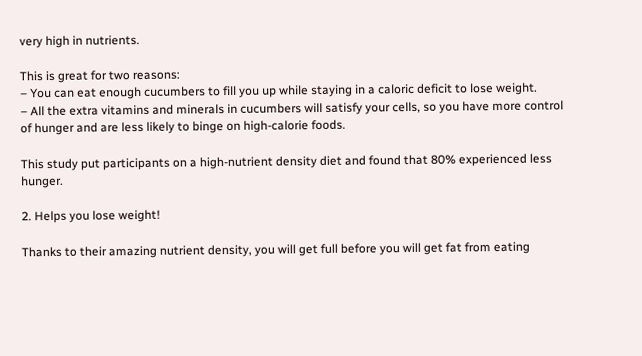very high in nutrients.

This is great for two reasons:
– You can eat enough cucumbers to fill you up while staying in a caloric deficit to lose weight.
– All the extra vitamins and minerals in cucumbers will satisfy your cells, so you have more control of hunger and are less likely to binge on high-calorie foods.

This study put participants on a high-nutrient density diet and found that 80% experienced less hunger.

2. Helps you lose weight!

Thanks to their amazing nutrient density, you will get full before you will get fat from eating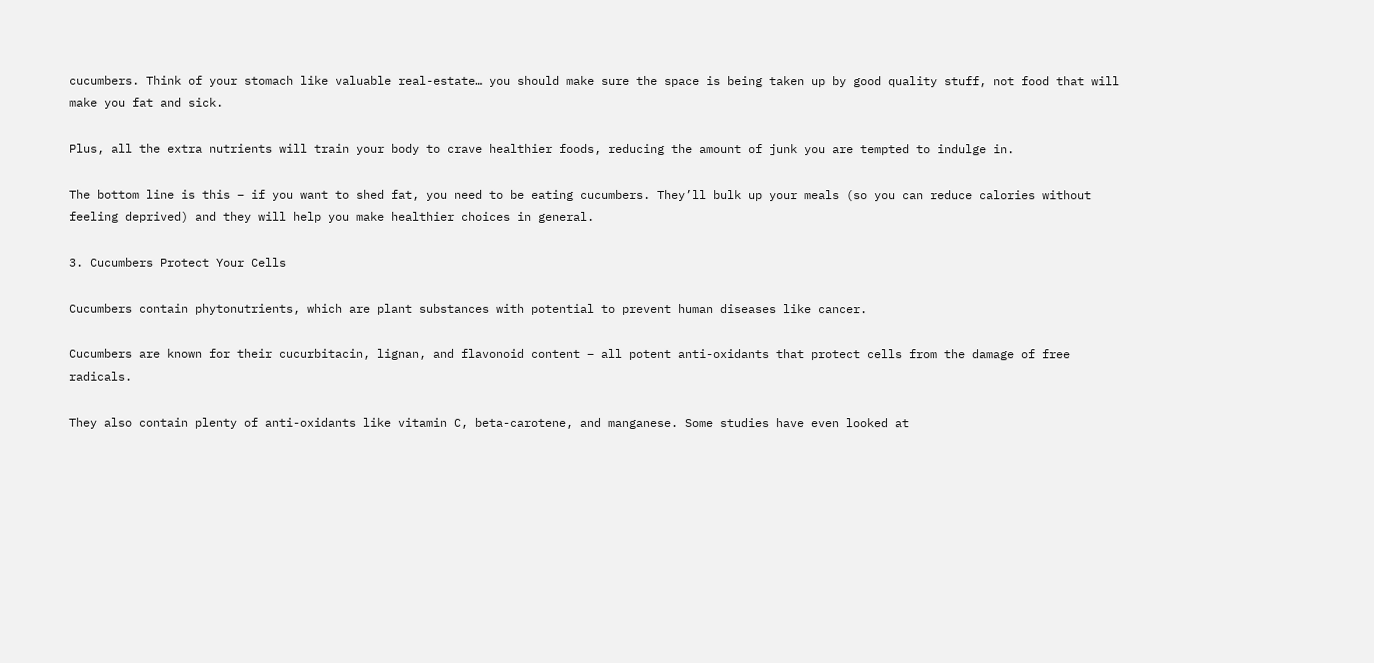cucumbers. Think of your stomach like valuable real-estate… you should make sure the space is being taken up by good quality stuff, not food that will make you fat and sick.

Plus, all the extra nutrients will train your body to crave healthier foods, reducing the amount of junk you are tempted to indulge in.

The bottom line is this – if you want to shed fat, you need to be eating cucumbers. They’ll bulk up your meals (so you can reduce calories without feeling deprived) and they will help you make healthier choices in general.

3. Cucumbers Protect Your Cells

Cucumbers contain phytonutrients, which are plant substances with potential to prevent human diseases like cancer.

Cucumbers are known for their cucurbitacin, lignan, and flavonoid content – all potent anti-oxidants that protect cells from the damage of free radicals.

They also contain plenty of anti-oxidants like vitamin C, beta-carotene, and manganese. Some studies have even looked at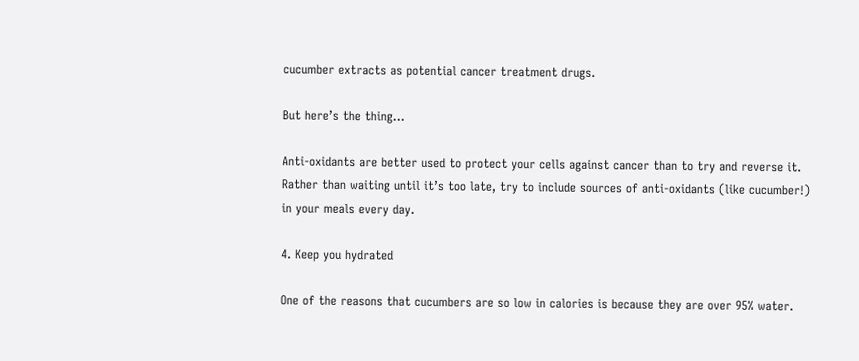cucumber extracts as potential cancer treatment drugs.

But here’s the thing…

Anti-oxidants are better used to protect your cells against cancer than to try and reverse it. Rather than waiting until it’s too late, try to include sources of anti-oxidants (like cucumber!) in your meals every day.

4. Keep you hydrated

One of the reasons that cucumbers are so low in calories is because they are over 95% water.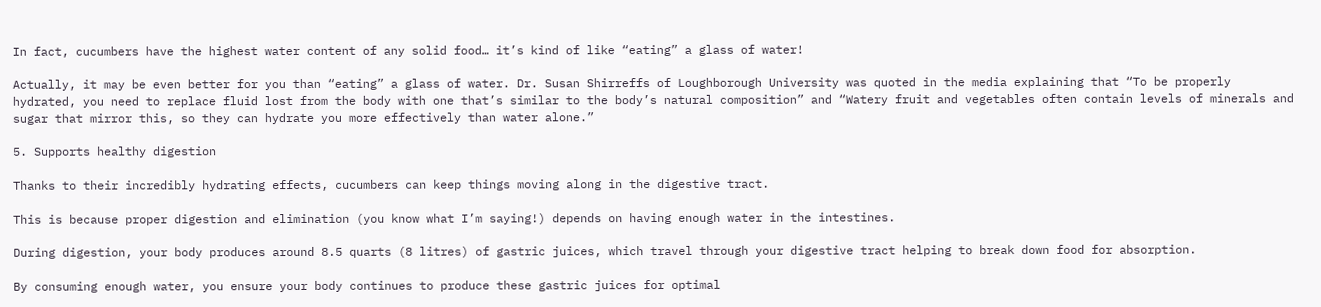In fact, cucumbers have the highest water content of any solid food… it’s kind of like “eating” a glass of water!

Actually, it may be even better for you than “eating” a glass of water. Dr. Susan Shirreffs of Loughborough University was quoted in the media explaining that “To be properly hydrated, you need to replace fluid lost from the body with one that’s similar to the body’s natural composition” and “Watery fruit and vegetables often contain levels of minerals and sugar that mirror this, so they can hydrate you more effectively than water alone.”

5. Supports healthy digestion

Thanks to their incredibly hydrating effects, cucumbers can keep things moving along in the digestive tract.

This is because proper digestion and elimination (you know what I’m saying!) depends on having enough water in the intestines.

During digestion, your body produces around 8.5 quarts (8 litres) of gastric juices, which travel through your digestive tract helping to break down food for absorption.

By consuming enough water, you ensure your body continues to produce these gastric juices for optimal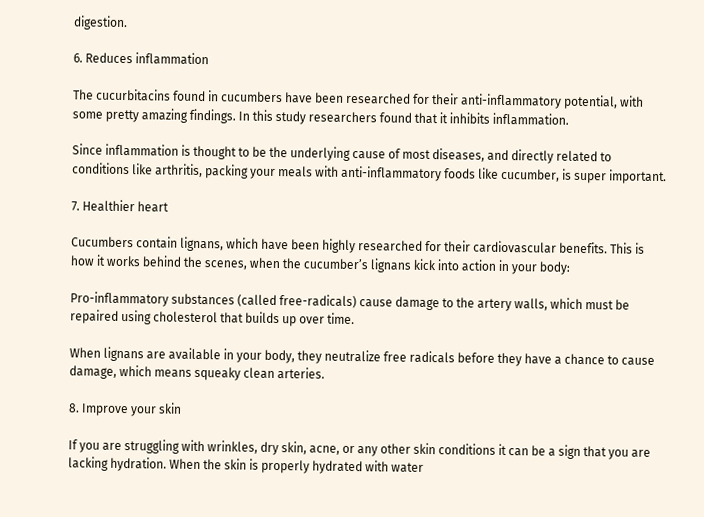digestion.

6. Reduces inflammation

The cucurbitacins found in cucumbers have been researched for their anti-inflammatory potential, with some pretty amazing findings. In this study researchers found that it inhibits inflammation.

Since inflammation is thought to be the underlying cause of most diseases, and directly related to conditions like arthritis, packing your meals with anti-inflammatory foods like cucumber, is super important.

7. Healthier heart

Cucumbers contain lignans, which have been highly researched for their cardiovascular benefits. This is how it works behind the scenes, when the cucumber’s lignans kick into action in your body:

Pro-inflammatory substances (called free-radicals) cause damage to the artery walls, which must be repaired using cholesterol that builds up over time.

When lignans are available in your body, they neutralize free radicals before they have a chance to cause damage, which means squeaky clean arteries.

8. Improve your skin

If you are struggling with wrinkles, dry skin, acne, or any other skin conditions it can be a sign that you are lacking hydration. When the skin is properly hydrated with water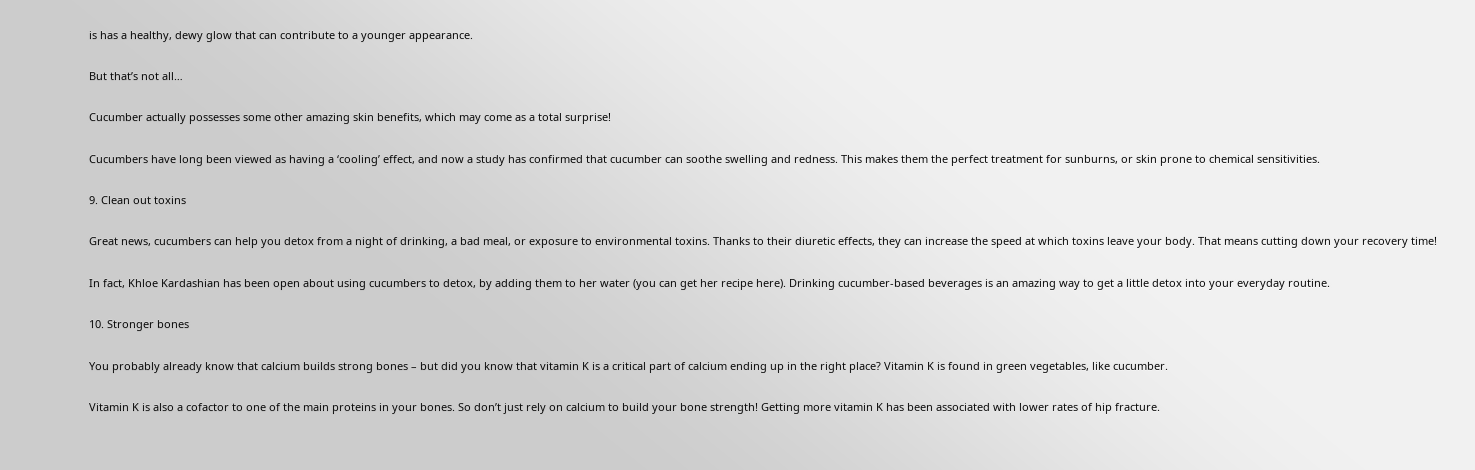is has a healthy, dewy glow that can contribute to a younger appearance.

But that’s not all…

Cucumber actually possesses some other amazing skin benefits, which may come as a total surprise!

Cucumbers have long been viewed as having a ‘cooling’ effect, and now a study has confirmed that cucumber can soothe swelling and redness. This makes them the perfect treatment for sunburns, or skin prone to chemical sensitivities.

9. Clean out toxins

Great news, cucumbers can help you detox from a night of drinking, a bad meal, or exposure to environmental toxins. Thanks to their diuretic effects, they can increase the speed at which toxins leave your body. That means cutting down your recovery time!

In fact, Khloe Kardashian has been open about using cucumbers to detox, by adding them to her water (you can get her recipe here). Drinking cucumber-based beverages is an amazing way to get a little detox into your everyday routine.

10. Stronger bones

You probably already know that calcium builds strong bones – but did you know that vitamin K is a critical part of calcium ending up in the right place? Vitamin K is found in green vegetables, like cucumber.

Vitamin K is also a cofactor to one of the main proteins in your bones. So don’t just rely on calcium to build your bone strength! Getting more vitamin K has been associated with lower rates of hip fracture.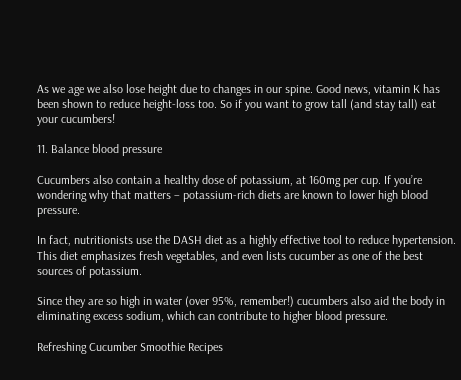As we age we also lose height due to changes in our spine. Good news, vitamin K has been shown to reduce height-loss too. So if you want to grow tall (and stay tall) eat your cucumbers!

11. Balance blood pressure

Cucumbers also contain a healthy dose of potassium, at 160mg per cup. If you’re wondering why that matters – potassium-rich diets are known to lower high blood pressure.

In fact, nutritionists use the DASH diet as a highly effective tool to reduce hypertension. This diet emphasizes fresh vegetables, and even lists cucumber as one of the best sources of potassium.

Since they are so high in water (over 95%, remember!) cucumbers also aid the body in eliminating excess sodium, which can contribute to higher blood pressure.

Refreshing Cucumber Smoothie Recipes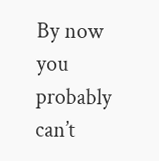By now you probably can’t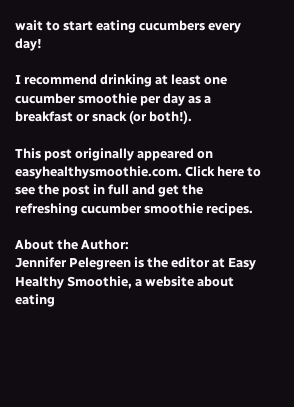wait to start eating cucumbers every day!

I recommend drinking at least one cucumber smoothie per day as a breakfast or snack (or both!).

This post originally appeared on easyhealthysmoothie.com. Click here to see the post in full and get the refreshing cucumber smoothie recipes.

About the Author:
Jennifer Pelegreen is the editor at Easy Healthy Smoothie, a website about eating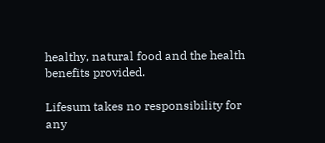healthy, natural food and the health benefits provided.

Lifesum takes no responsibility for any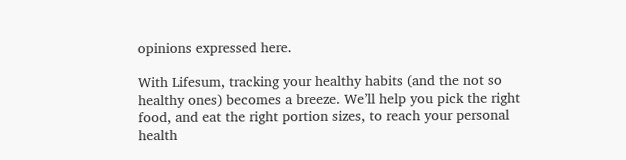opinions expressed here.

With Lifesum, tracking your healthy habits (and the not so healthy ones) becomes a breeze. We’ll help you pick the right food, and eat the right portion sizes, to reach your personal health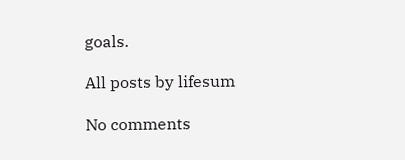goals.

All posts by lifesum

No comments